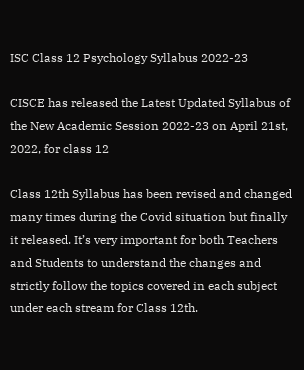ISC Class 12 Psychology Syllabus 2022-23

CISCE has released the Latest Updated Syllabus of the New Academic Session 2022-23 on April 21st, 2022, for class 12

Class 12th Syllabus has been revised and changed many times during the Covid situation but finally it released. It’s very important for both Teachers and Students to understand the changes and strictly follow the topics covered in each subject under each stream for Class 12th.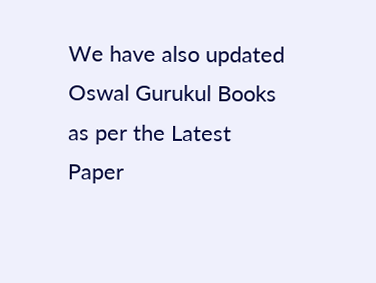We have also updated Oswal Gurukul Books as per the Latest Paper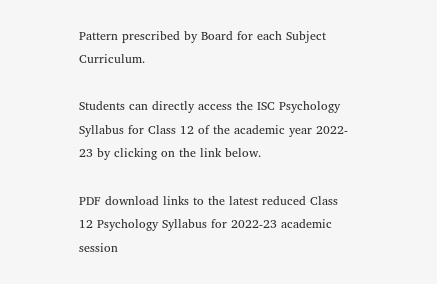Pattern prescribed by Board for each Subject Curriculum.

Students can directly access the ISC Psychology Syllabus for Class 12 of the academic year 2022- 23 by clicking on the link below.

PDF download links to the latest reduced Class 12 Psychology Syllabus for 2022-23 academic session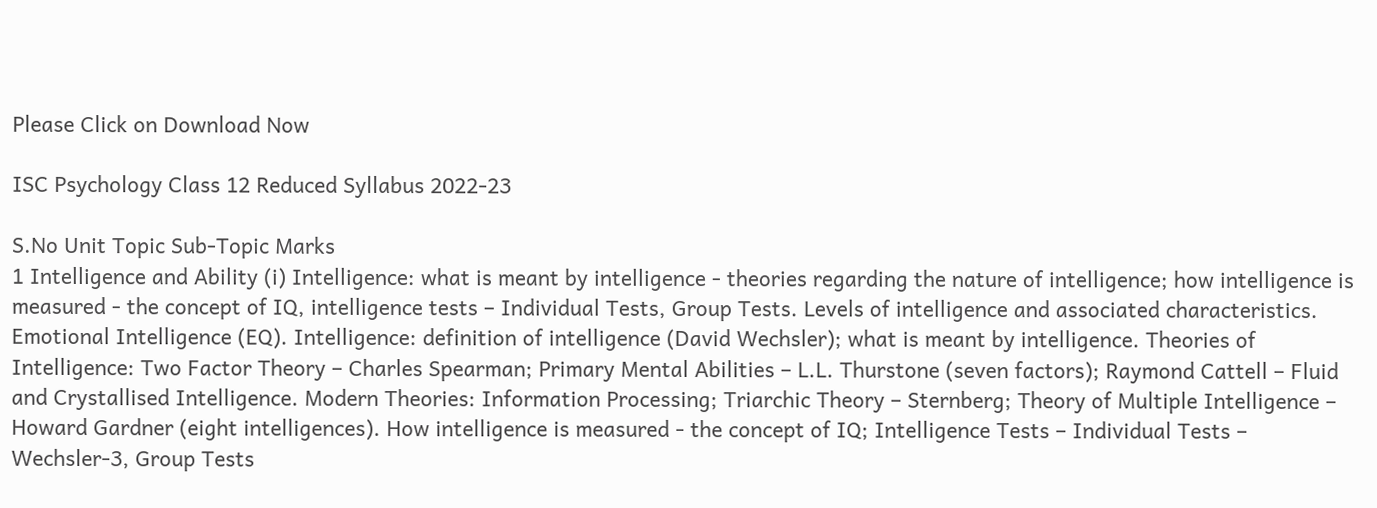Please Click on Download Now

ISC Psychology Class 12 Reduced Syllabus 2022-23

S.No Unit Topic Sub-Topic Marks
1 Intelligence and Ability (i) Intelligence: what is meant by intelligence - theories regarding the nature of intelligence; how intelligence is measured - the concept of IQ, intelligence tests – Individual Tests, Group Tests. Levels of intelligence and associated characteristics. Emotional Intelligence (EQ). Intelligence: definition of intelligence (David Wechsler); what is meant by intelligence. Theories of Intelligence: Two Factor Theory – Charles Spearman; Primary Mental Abilities – L.L. Thurstone (seven factors); Raymond Cattell – Fluid and Crystallised Intelligence. Modern Theories: Information Processing; Triarchic Theory – Sternberg; Theory of Multiple Intelligence – Howard Gardner (eight intelligences). How intelligence is measured - the concept of IQ; Intelligence Tests – Individual Tests – Wechsler-3, Group Tests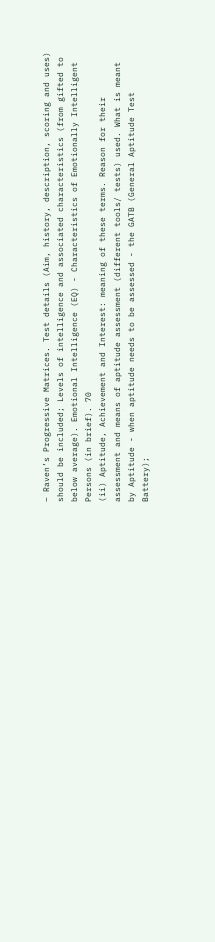– Raven’s Progressive Matrices. Test details (Aim, history, description, scoring and uses) should be included; Levels of intelligence and associated characteristics (from gifted to below average). Emotional Intelligence (EQ) - Characteristics of Emotionally Intelligent Persons (in brief). 70
(ii) Aptitude, Achievement and Interest: meaning of these terms. Reason for their assessment and means of aptitude assessment (different tools/ tests) used. What is meant by Aptitude - when aptitude needs to be assessed - the GATB (General Aptitude Test Battery);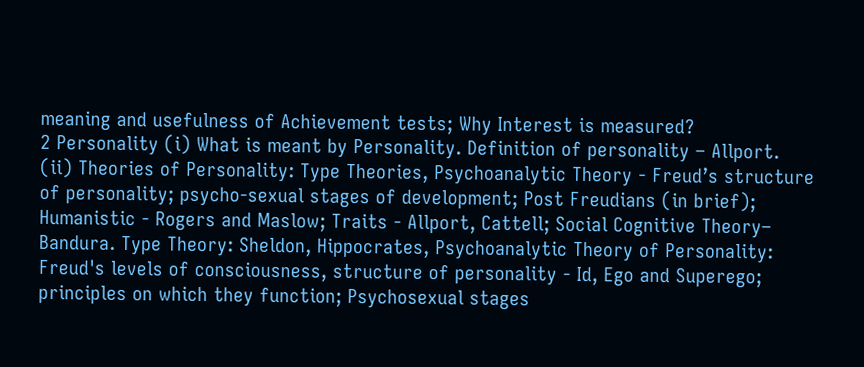meaning and usefulness of Achievement tests; Why Interest is measured?
2 Personality (i) What is meant by Personality. Definition of personality – Allport.
(ii) Theories of Personality: Type Theories, Psychoanalytic Theory - Freud’s structure of personality; psycho-sexual stages of development; Post Freudians (in brief); Humanistic - Rogers and Maslow; Traits - Allport, Cattell; Social Cognitive Theory– Bandura. Type Theory: Sheldon, Hippocrates, Psychoanalytic Theory of Personality: Freud's levels of consciousness, structure of personality - Id, Ego and Superego; principles on which they function; Psychosexual stages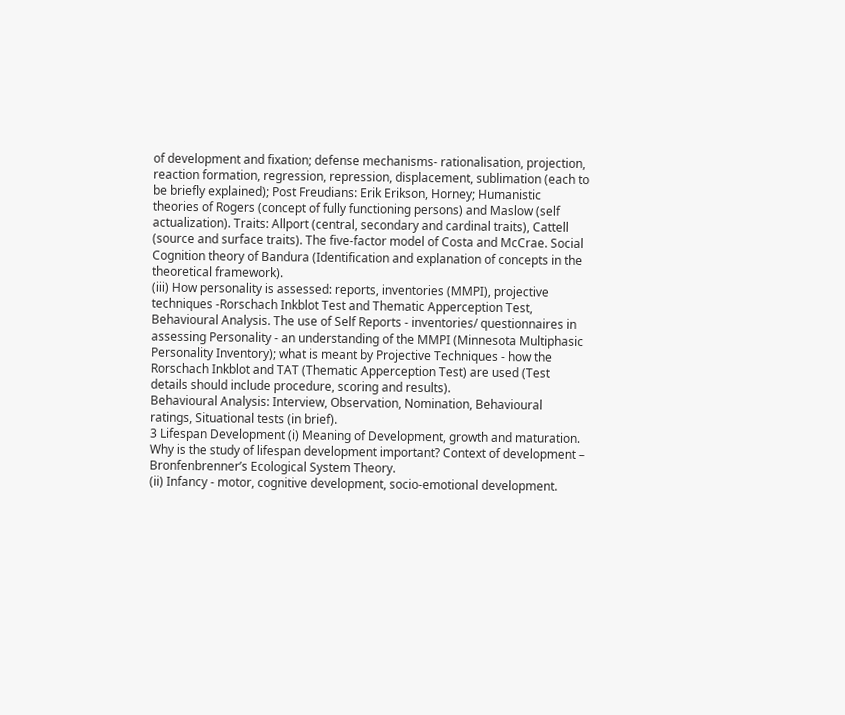of development and fixation; defense mechanisms- rationalisation, projection, reaction formation, regression, repression, displacement, sublimation (each to be briefly explained); Post Freudians: Erik Erikson, Horney; Humanistic theories of Rogers (concept of fully functioning persons) and Maslow (self actualization). Traits: Allport (central, secondary and cardinal traits), Cattell (source and surface traits). The five-factor model of Costa and McCrae. Social Cognition theory of Bandura (Identification and explanation of concepts in the theoretical framework).
(iii) How personality is assessed: reports, inventories (MMPI), projective techniques -Rorschach Inkblot Test and Thematic Apperception Test, Behavioural Analysis. The use of Self Reports - inventories/ questionnaires in assessing Personality - an understanding of the MMPI (Minnesota Multiphasic Personality Inventory); what is meant by Projective Techniques - how the Rorschach Inkblot and TAT (Thematic Apperception Test) are used (Test details should include procedure, scoring and results).
Behavioural Analysis: Interview, Observation, Nomination, Behavioural ratings, Situational tests (in brief).
3 Lifespan Development (i) Meaning of Development, growth and maturation. Why is the study of lifespan development important? Context of development – Bronfenbrenner’s Ecological System Theory.
(ii) Infancy - motor, cognitive development, socio-emotional development.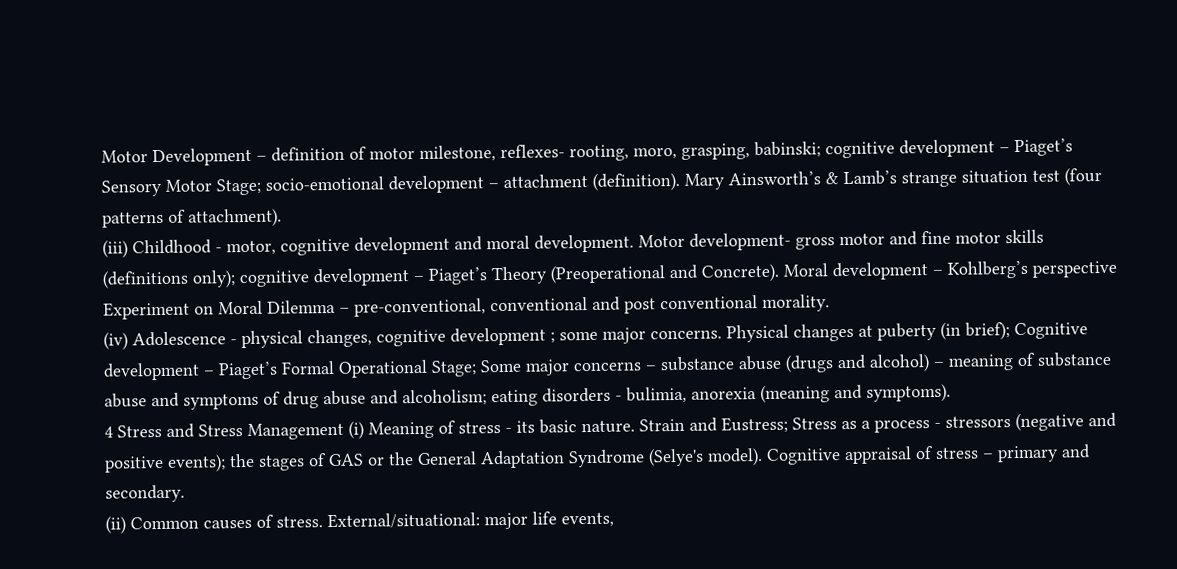Motor Development – definition of motor milestone, reflexes- rooting, moro, grasping, babinski; cognitive development – Piaget’s Sensory Motor Stage; socio-emotional development – attachment (definition). Mary Ainsworth’s & Lamb’s strange situation test (four patterns of attachment).
(iii) Childhood - motor, cognitive development and moral development. Motor development- gross motor and fine motor skills (definitions only); cognitive development – Piaget’s Theory (Preoperational and Concrete). Moral development – Kohlberg’s perspective Experiment on Moral Dilemma – pre-conventional, conventional and post conventional morality.
(iv) Adolescence - physical changes, cognitive development ; some major concerns. Physical changes at puberty (in brief); Cognitive development – Piaget’s Formal Operational Stage; Some major concerns – substance abuse (drugs and alcohol) – meaning of substance abuse and symptoms of drug abuse and alcoholism; eating disorders - bulimia, anorexia (meaning and symptoms).
4 Stress and Stress Management (i) Meaning of stress - its basic nature. Strain and Eustress; Stress as a process - stressors (negative and positive events); the stages of GAS or the General Adaptation Syndrome (Selye's model). Cognitive appraisal of stress – primary and secondary.
(ii) Common causes of stress. External/situational: major life events,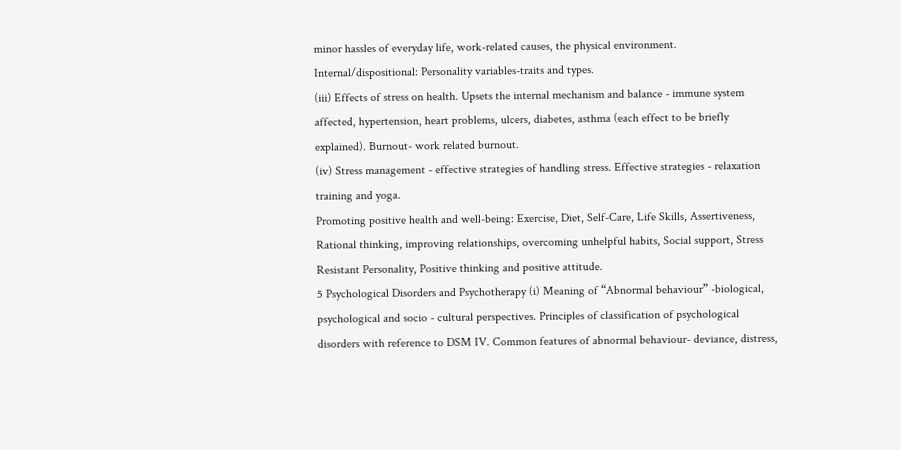minor hassles of everyday life, work-related causes, the physical environment.
Internal/dispositional: Personality variables-traits and types.
(iii) Effects of stress on health. Upsets the internal mechanism and balance - immune system affected, hypertension, heart problems, ulcers, diabetes, asthma (each effect to be briefly explained). Burnout- work related burnout.
(iv) Stress management - effective strategies of handling stress. Effective strategies - relaxation training and yoga.
Promoting positive health and well-being: Exercise, Diet, Self-Care, Life Skills, Assertiveness, Rational thinking, improving relationships, overcoming unhelpful habits, Social support, Stress Resistant Personality, Positive thinking and positive attitude.
5 Psychological Disorders and Psychotherapy (i) Meaning of “Abnormal behaviour” -biological, psychological and socio - cultural perspectives. Principles of classification of psychological disorders with reference to DSM IV. Common features of abnormal behaviour- deviance, distress,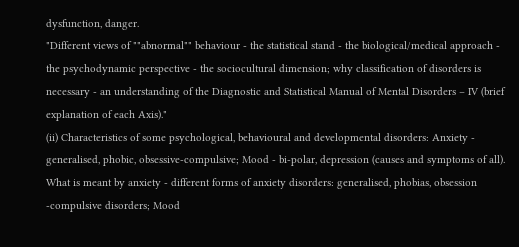dysfunction, danger.
"Different views of ""abnormal"" behaviour - the statistical stand - the biological/medical approach - the psychodynamic perspective - the sociocultural dimension; why classification of disorders is necessary - an understanding of the Diagnostic and Statistical Manual of Mental Disorders – IV (brief explanation of each Axis)."
(ii) Characteristics of some psychological, behavioural and developmental disorders: Anxiety - generalised, phobic, obsessive-compulsive; Mood - bi-polar, depression (causes and symptoms of all). What is meant by anxiety - different forms of anxiety disorders: generalised, phobias, obsession -compulsive disorders; Mood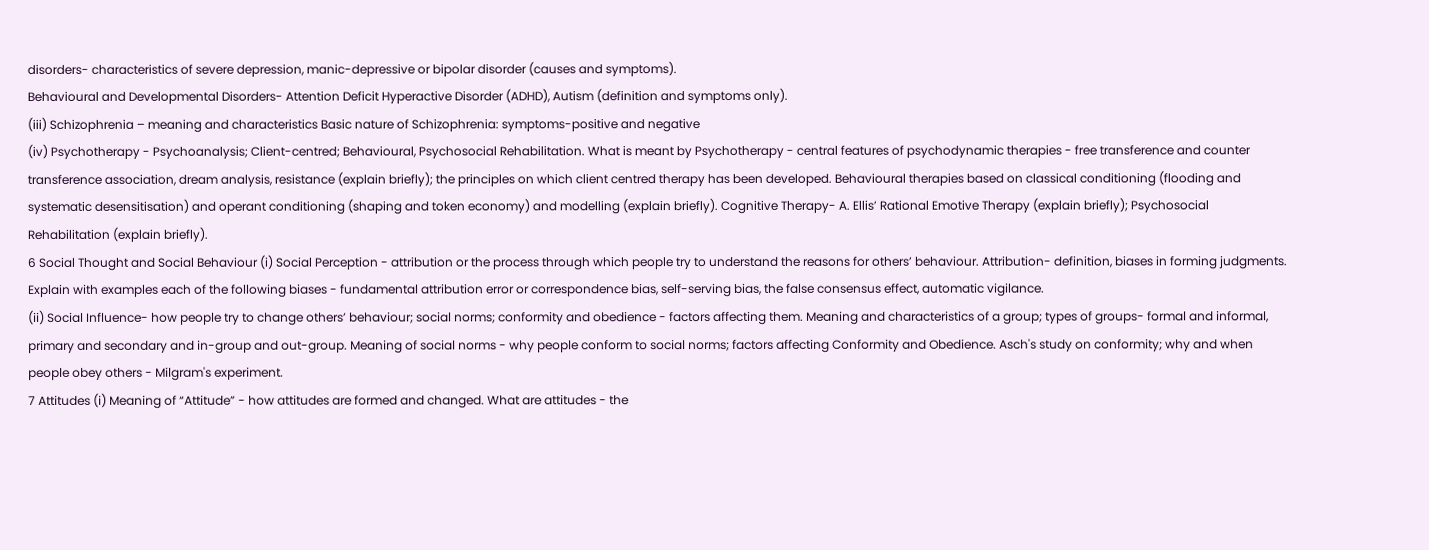disorders- characteristics of severe depression, manic-depressive or bipolar disorder (causes and symptoms).
Behavioural and Developmental Disorders- Attention Deficit Hyperactive Disorder (ADHD), Autism (definition and symptoms only).
(iii) Schizophrenia – meaning and characteristics Basic nature of Schizophrenia: symptoms-positive and negative
(iv) Psychotherapy - Psychoanalysis; Client-centred; Behavioural, Psychosocial Rehabilitation. What is meant by Psychotherapy - central features of psychodynamic therapies - free transference and counter transference association, dream analysis, resistance (explain briefly); the principles on which client centred therapy has been developed. Behavioural therapies based on classical conditioning (flooding and systematic desensitisation) and operant conditioning (shaping and token economy) and modelling (explain briefly). Cognitive Therapy- A. Ellis’ Rational Emotive Therapy (explain briefly); Psychosocial Rehabilitation (explain briefly).
6 Social Thought and Social Behaviour (i) Social Perception - attribution or the process through which people try to understand the reasons for others’ behaviour. Attribution- definition, biases in forming judgments. Explain with examples each of the following biases - fundamental attribution error or correspondence bias, self-serving bias, the false consensus effect, automatic vigilance.
(ii) Social Influence- how people try to change others’ behaviour; social norms; conformity and obedience - factors affecting them. Meaning and characteristics of a group; types of groups- formal and informal, primary and secondary and in-group and out-group. Meaning of social norms - why people conform to social norms; factors affecting Conformity and Obedience. Asch's study on conformity; why and when people obey others - Milgram's experiment.
7 Attitudes (i) Meaning of “Attitude” - how attitudes are formed and changed. What are attitudes - the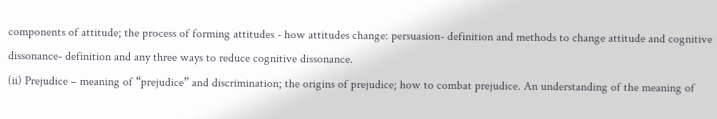components of attitude; the process of forming attitudes - how attitudes change: persuasion- definition and methods to change attitude and cognitive dissonance- definition and any three ways to reduce cognitive dissonance.
(ii) Prejudice – meaning of “prejudice” and discrimination; the origins of prejudice; how to combat prejudice. An understanding of the meaning of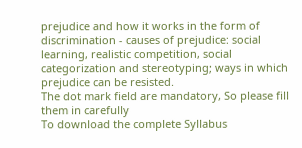prejudice and how it works in the form of discrimination - causes of prejudice: social learning, realistic competition, social categorization and stereotyping; ways in which prejudice can be resisted.
The dot mark field are mandatory, So please fill them in carefully
To download the complete Syllabus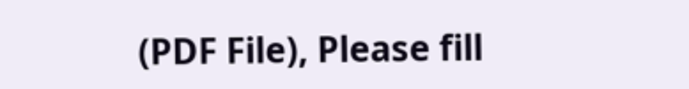(PDF File), Please fill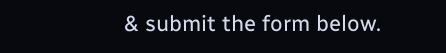& submit the form below.